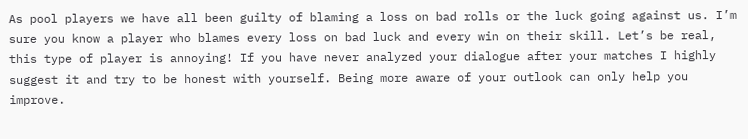As pool players we have all been guilty of blaming a loss on bad rolls or the luck going against us. I’m sure you know a player who blames every loss on bad luck and every win on their skill. Let’s be real, this type of player is annoying! If you have never analyzed your dialogue after your matches I highly suggest it and try to be honest with yourself. Being more aware of your outlook can only help you improve.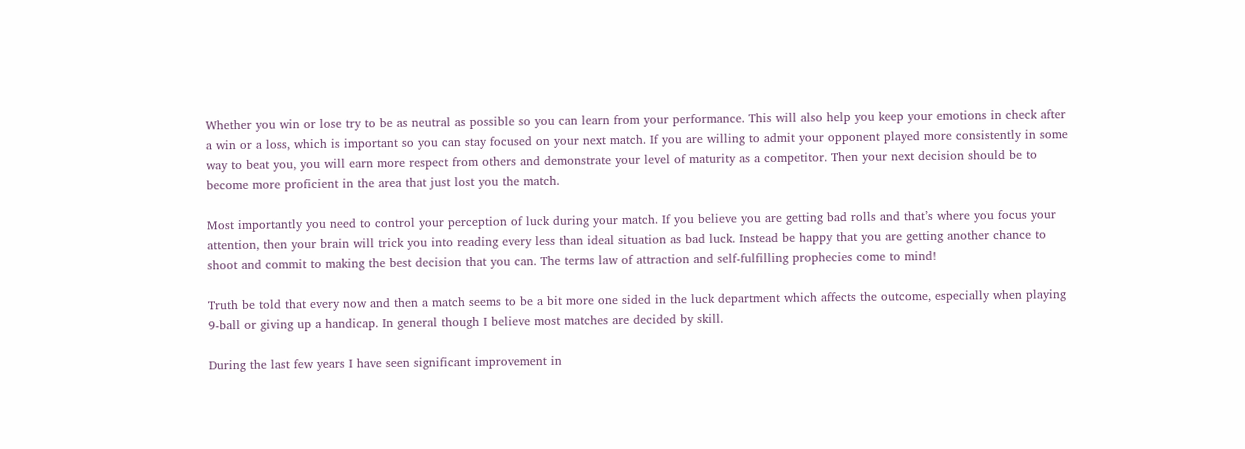Whether you win or lose try to be as neutral as possible so you can learn from your performance. This will also help you keep your emotions in check after a win or a loss, which is important so you can stay focused on your next match. If you are willing to admit your opponent played more consistently in some way to beat you, you will earn more respect from others and demonstrate your level of maturity as a competitor. Then your next decision should be to become more proficient in the area that just lost you the match.

Most importantly you need to control your perception of luck during your match. If you believe you are getting bad rolls and that’s where you focus your attention, then your brain will trick you into reading every less than ideal situation as bad luck. Instead be happy that you are getting another chance to shoot and commit to making the best decision that you can. The terms law of attraction and self-fulfilling prophecies come to mind!

Truth be told that every now and then a match seems to be a bit more one sided in the luck department which affects the outcome, especially when playing 9-ball or giving up a handicap. In general though I believe most matches are decided by skill.

During the last few years I have seen significant improvement in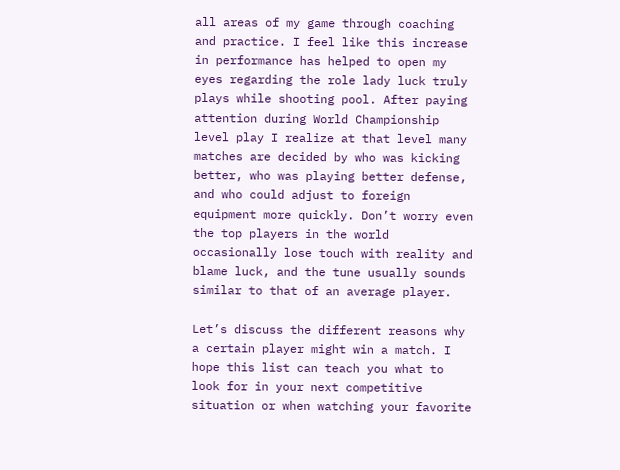all areas of my game through coaching and practice. I feel like this increase in performance has helped to open my eyes regarding the role lady luck truly plays while shooting pool. After paying attention during World Championship level play I realize at that level many matches are decided by who was kicking better, who was playing better defense, and who could adjust to foreign equipment more quickly. Don’t worry even the top players in the world occasionally lose touch with reality and blame luck, and the tune usually sounds similar to that of an average player.

Let’s discuss the different reasons why a certain player might win a match. I hope this list can teach you what to look for in your next competitive situation or when watching your favorite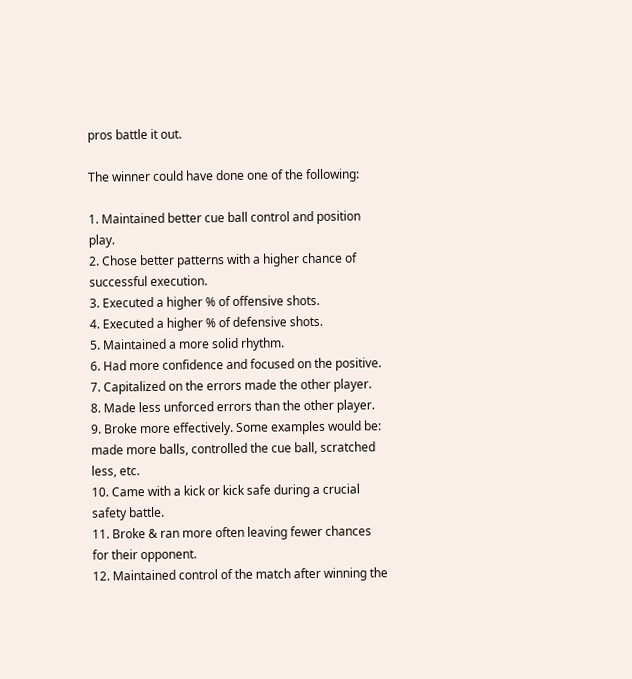pros battle it out.

The winner could have done one of the following:

1. Maintained better cue ball control and position play.
2. Chose better patterns with a higher chance of successful execution.
3. Executed a higher % of offensive shots.
4. Executed a higher % of defensive shots.
5. Maintained a more solid rhythm.
6. Had more confidence and focused on the positive.
7. Capitalized on the errors made the other player.
8. Made less unforced errors than the other player.
9. Broke more effectively. Some examples would be: made more balls, controlled the cue ball, scratched less, etc.
10. Came with a kick or kick safe during a crucial safety battle.
11. Broke & ran more often leaving fewer chances for their opponent.
12. Maintained control of the match after winning the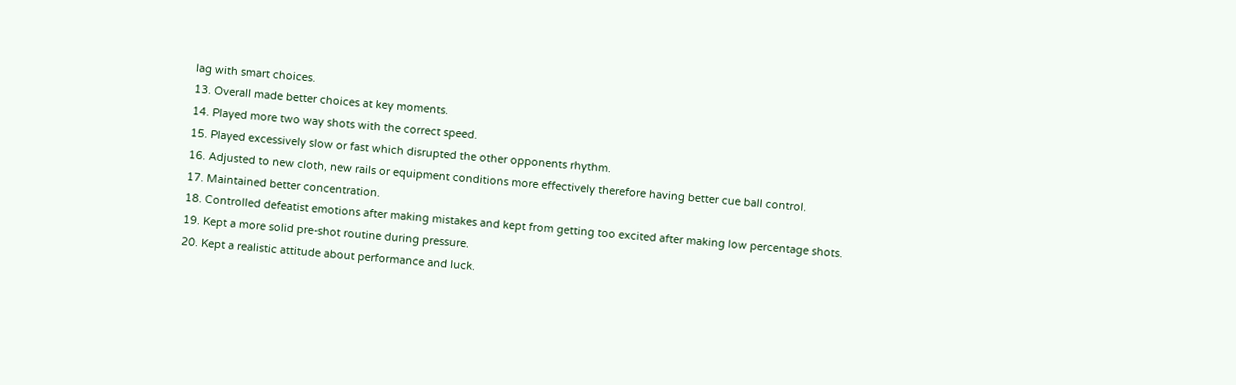lag with smart choices.
13. Overall made better choices at key moments.
14. Played more two way shots with the correct speed.
15. Played excessively slow or fast which disrupted the other opponents rhythm.
16. Adjusted to new cloth, new rails or equipment conditions more effectively therefore having better cue ball control.
17. Maintained better concentration.
18. Controlled defeatist emotions after making mistakes and kept from getting too excited after making low percentage shots.
19. Kept a more solid pre-shot routine during pressure.
20. Kept a realistic attitude about performance and luck.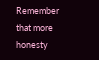Remember that more honesty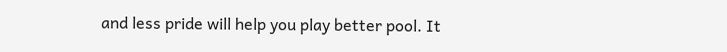and less pride will help you play better pool. It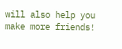will also help you make more friends!